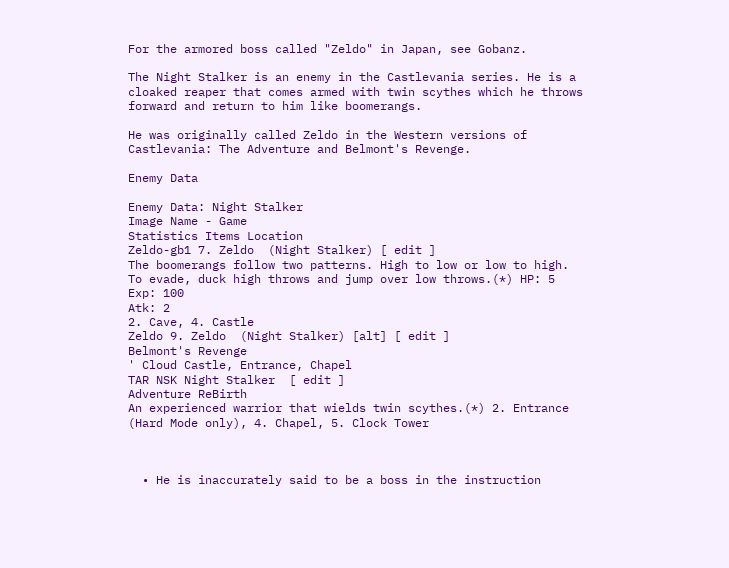For the armored boss called "Zeldo" in Japan, see Gobanz.

The Night Stalker is an enemy in the Castlevania series. He is a cloaked reaper that comes armed with twin scythes which he throws forward and return to him like boomerangs.

He was originally called Zeldo in the Western versions of Castlevania: The Adventure and Belmont's Revenge.

Enemy Data

Enemy Data: Night Stalker
Image Name - Game
Statistics Items Location
Zeldo-gb1 7. Zeldo  (Night Stalker) [ edit ]
The boomerangs follow two patterns. High to low or low to high. To evade, duck high throws and jump over low throws.(*) HP: 5
Exp: 100
Atk: 2
2. Cave, 4. Castle
Zeldo 9. Zeldo  (Night Stalker) [alt] [ edit ]
Belmont's Revenge
' Cloud Castle, Entrance, Chapel
TAR NSK Night Stalker  [ edit ]
Adventure ReBirth
An experienced warrior that wields twin scythes.(*) 2. Entrance (Hard Mode only), 4. Chapel, 5. Clock Tower



  • He is inaccurately said to be a boss in the instruction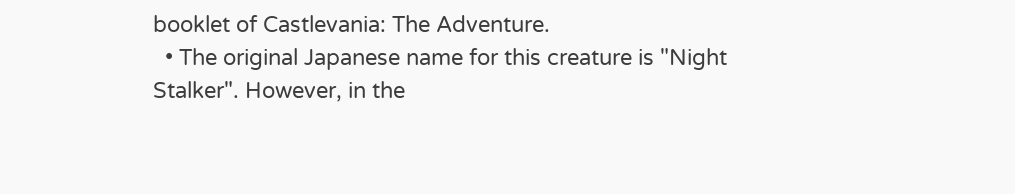booklet of Castlevania: The Adventure.
  • The original Japanese name for this creature is "Night Stalker". However, in the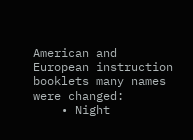American and European instruction booklets many names were changed:
    • Night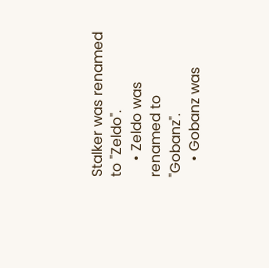Stalker was renamed to "Zeldo".
    • Zeldo was renamed to "Gobanz".
    • Gobanz was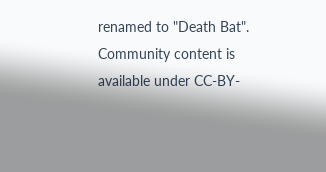renamed to "Death Bat".
Community content is available under CC-BY-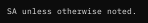SA unless otherwise noted.